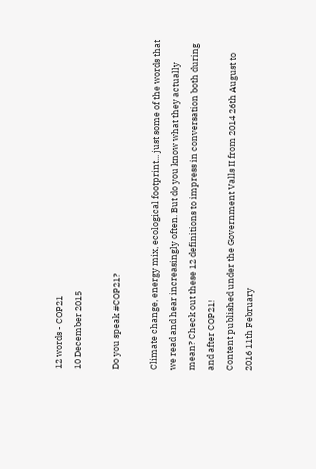12 words - COP21
10 December 2015

Do you speak #COP21?

Climate change, energy mix, ecological footprint... just some of the words that we read and hear increasingly often. But do you know what they actually mean? Check out these 12 definitions to impress in conversation both during and after COP21!
Content published under the Government Valls II from 2014 26th August to 2016 11th February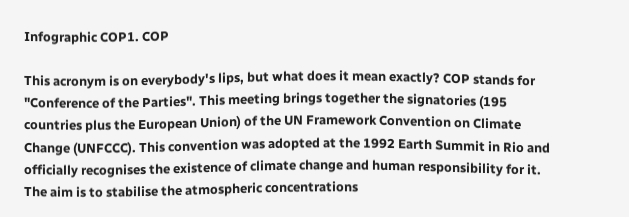Infographic COP1. COP

This acronym is on everybody's lips, but what does it mean exactly? COP stands for "Conference of the Parties". This meeting brings together the signatories (195 countries plus the European Union) of the UN Framework Convention on Climate Change (UNFCCC). This convention was adopted at the 1992 Earth Summit in Rio and officially recognises the existence of climate change and human responsibility for it. The aim is to stabilise the atmospheric concentrations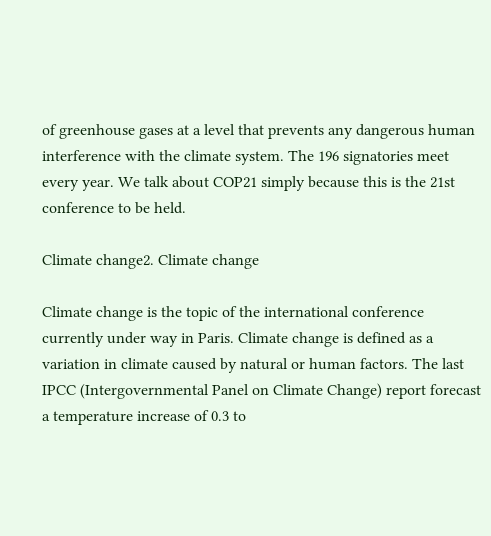of greenhouse gases at a level that prevents any dangerous human interference with the climate system. The 196 signatories meet every year. We talk about COP21 simply because this is the 21st conference to be held.

Climate change2. Climate change

Climate change is the topic of the international conference currently under way in Paris. Climate change is defined as a variation in climate caused by natural or human factors. The last IPCC (Intergovernmental Panel on Climate Change) report forecast a temperature increase of 0.3 to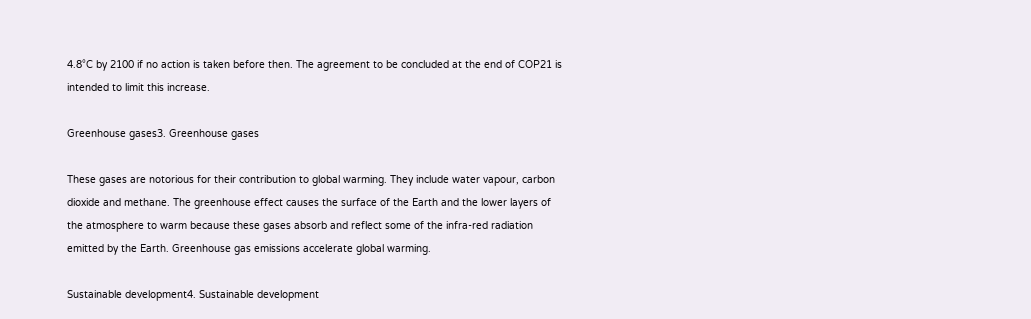4.8°C by 2100 if no action is taken before then. The agreement to be concluded at the end of COP21 is intended to limit this increase.

Greenhouse gases3. Greenhouse gases

These gases are notorious for their contribution to global warming. They include water vapour, carbon dioxide and methane. The greenhouse effect causes the surface of the Earth and the lower layers of the atmosphere to warm because these gases absorb and reflect some of the infra-red radiation emitted by the Earth. Greenhouse gas emissions accelerate global warming.

Sustainable development4. Sustainable development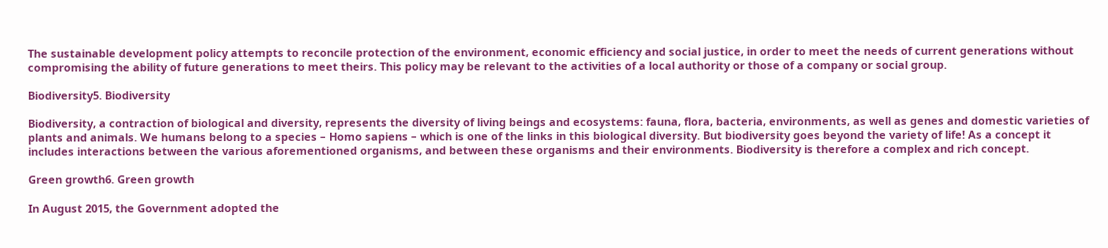The sustainable development policy attempts to reconcile protection of the environment, economic efficiency and social justice, in order to meet the needs of current generations without compromising the ability of future generations to meet theirs. This policy may be relevant to the activities of a local authority or those of a company or social group.

Biodiversity5. Biodiversity

Biodiversity, a contraction of biological and diversity, represents the diversity of living beings and ecosystems: fauna, flora, bacteria, environments, as well as genes and domestic varieties of plants and animals. We humans belong to a species – Homo sapiens – which is one of the links in this biological diversity. But biodiversity goes beyond the variety of life! As a concept it includes interactions between the various aforementioned organisms, and between these organisms and their environments. Biodiversity is therefore a complex and rich concept.

Green growth6. Green growth

In August 2015, the Government adopted the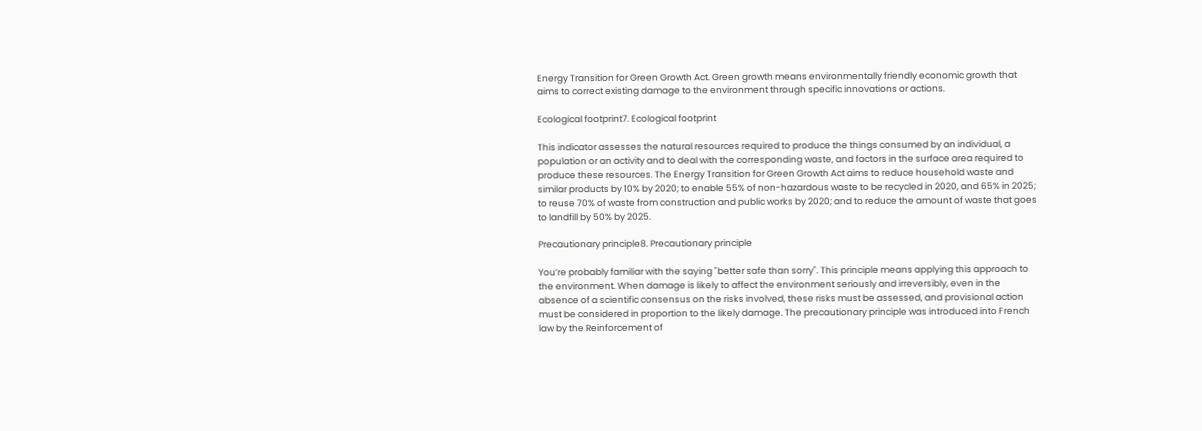Energy Transition for Green Growth Act. Green growth means environmentally friendly economic growth that aims to correct existing damage to the environment through specific innovations or actions.

Ecological footprint7. Ecological footprint

This indicator assesses the natural resources required to produce the things consumed by an individual, a population or an activity and to deal with the corresponding waste, and factors in the surface area required to produce these resources. The Energy Transition for Green Growth Act aims to reduce household waste and similar products by 10% by 2020; to enable 55% of non-hazardous waste to be recycled in 2020, and 65% in 2025; to reuse 70% of waste from construction and public works by 2020; and to reduce the amount of waste that goes to landfill by 50% by 2025.

Precautionary principle8. Precautionary principle

You’re probably familiar with the saying "better safe than sorry". This principle means applying this approach to the environment. When damage is likely to affect the environment seriously and irreversibly, even in the absence of a scientific consensus on the risks involved, these risks must be assessed, and provisional action must be considered in proportion to the likely damage. The precautionary principle was introduced into French law by the Reinforcement of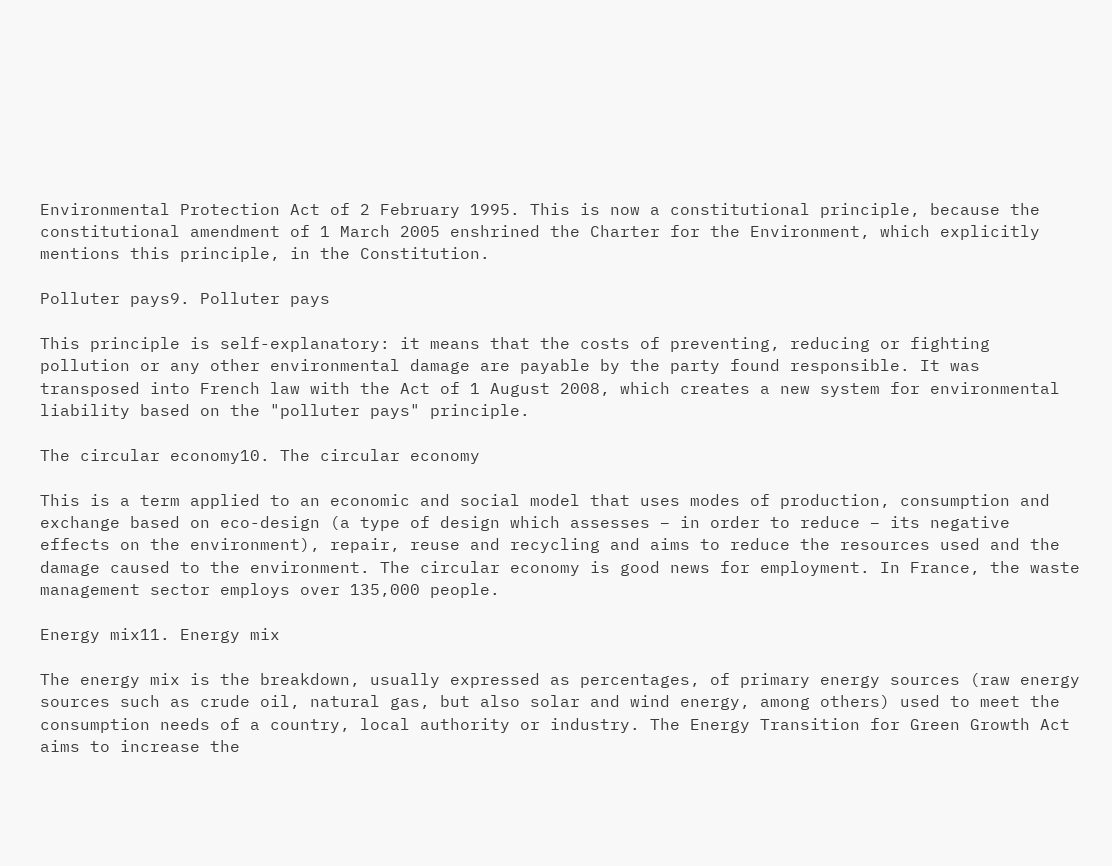Environmental Protection Act of 2 February 1995. This is now a constitutional principle, because the constitutional amendment of 1 March 2005 enshrined the Charter for the Environment, which explicitly mentions this principle, in the Constitution.

Polluter pays9. Polluter pays

This principle is self-explanatory: it means that the costs of preventing, reducing or fighting pollution or any other environmental damage are payable by the party found responsible. It was transposed into French law with the Act of 1 August 2008, which creates a new system for environmental liability based on the "polluter pays" principle.

The circular economy10. The circular economy

This is a term applied to an economic and social model that uses modes of production, consumption and exchange based on eco-design (a type of design which assesses – in order to reduce – its negative effects on the environment), repair, reuse and recycling and aims to reduce the resources used and the damage caused to the environment. The circular economy is good news for employment. In France, the waste management sector employs over 135,000 people.

Energy mix11. Energy mix

The energy mix is the breakdown, usually expressed as percentages, of primary energy sources (raw energy sources such as crude oil, natural gas, but also solar and wind energy, among others) used to meet the consumption needs of a country, local authority or industry. The Energy Transition for Green Growth Act aims to increase the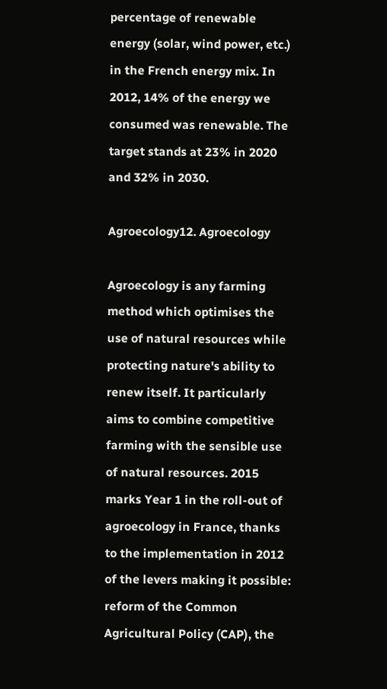percentage of renewable energy (solar, wind power, etc.) in the French energy mix. In 2012, 14% of the energy we consumed was renewable. The target stands at 23% in 2020 and 32% in 2030.

Agroecology12. Agroecology

Agroecology is any farming method which optimises the use of natural resources while protecting nature's ability to renew itself. It particularly aims to combine competitive farming with the sensible use of natural resources. 2015 marks Year 1 in the roll-out of agroecology in France, thanks to the implementation in 2012 of the levers making it possible: reform of the Common Agricultural Policy (CAP), the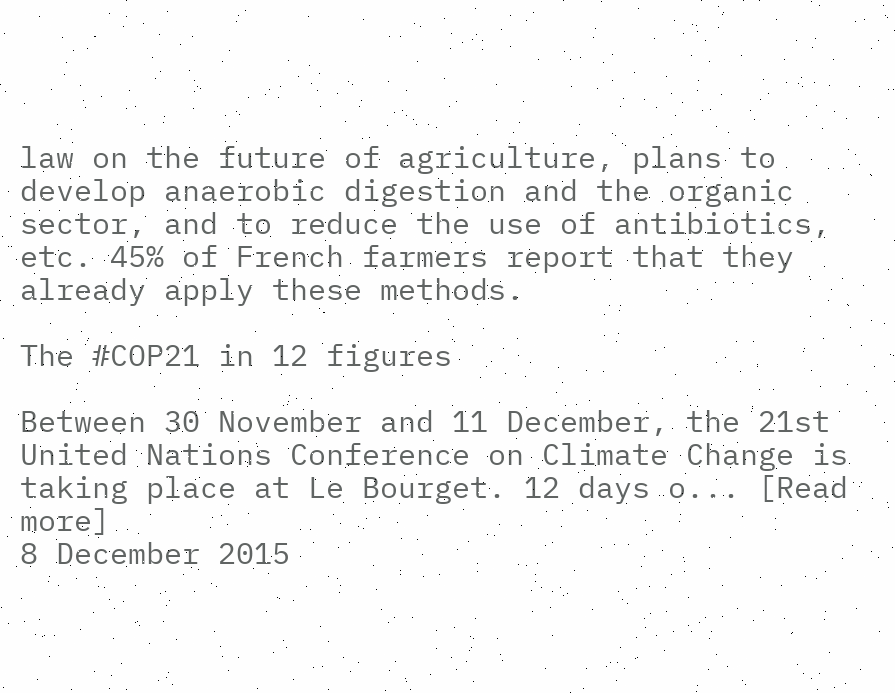law on the future of agriculture, plans to develop anaerobic digestion and the organic sector, and to reduce the use of antibiotics, etc. 45% of French farmers report that they already apply these methods.

The #COP21 in 12 figures

Between 30 November and 11 December, the 21st United Nations Conference on Climate Change is taking place at Le Bourget. 12 days o... [Read more]
8 December 2015